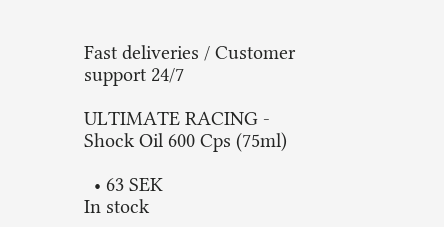Fast deliveries / Customer support 24/7

ULTIMATE RACING - Shock Oil 600 Cps (75ml)

  • 63 SEK
In stock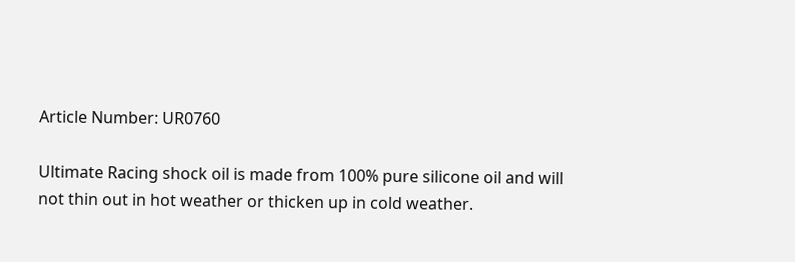Article Number: UR0760

Ultimate Racing shock oil is made from 100% pure silicone oil and will not thin out in hot weather or thicken up in cold weather.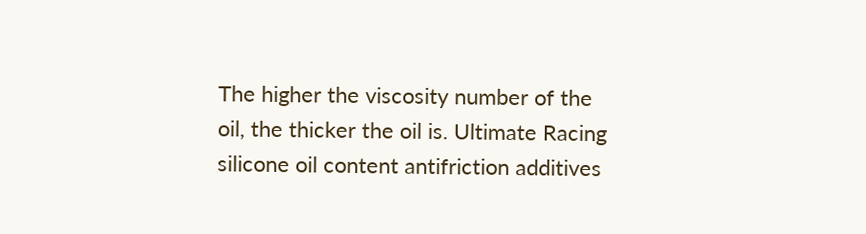The higher the viscosity number of the oil, the thicker the oil is. Ultimate Racing silicone oil content antifriction additives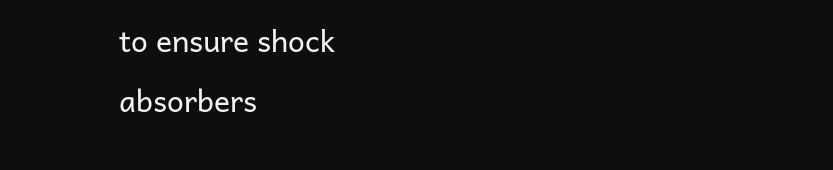to ensure shock absorbers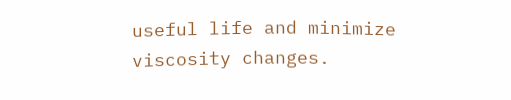useful life and minimize viscosity changes.